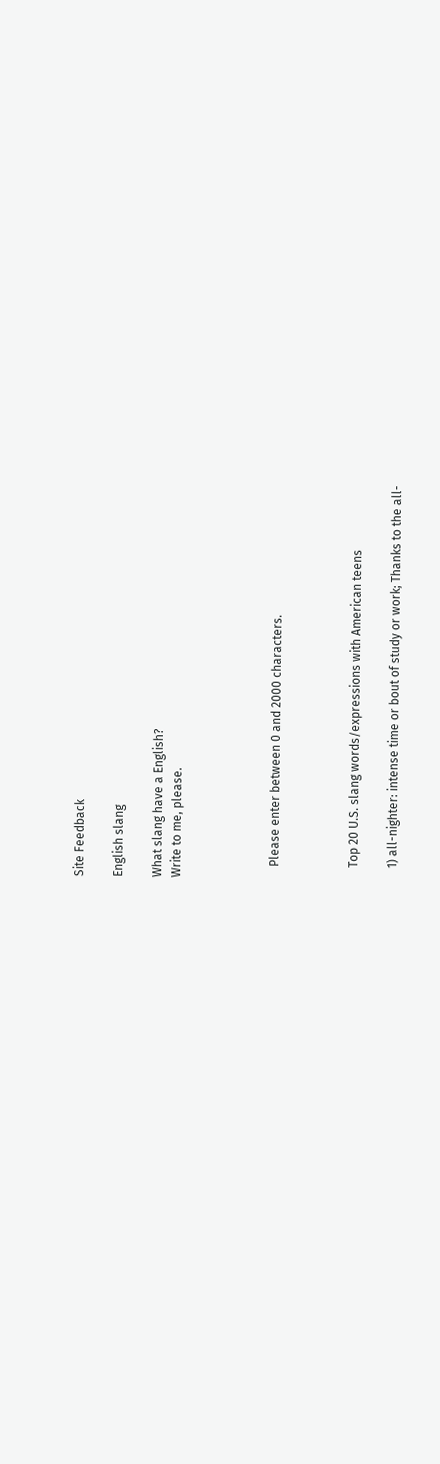Site Feedback

English slang

What slang have a English?
Write to me, please.




    Please enter between 0 and 2000 characters.



    Top 20 U.S. slang words/expressions with American teens

    1) all-nighter: intense time or bout of study or work; Thanks to the all-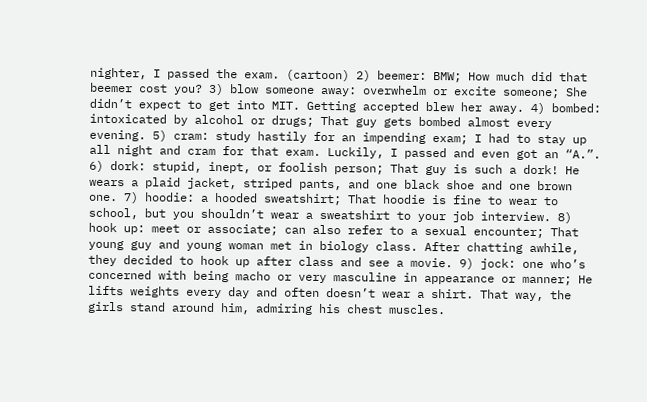nighter, I passed the exam. (cartoon) 2) beemer: BMW; How much did that beemer cost you? 3) blow someone away: overwhelm or excite someone; She didn’t expect to get into MIT. Getting accepted blew her away. 4) bombed: intoxicated by alcohol or drugs; That guy gets bombed almost every evening. 5) cram: study hastily for an impending exam; I had to stay up all night and cram for that exam. Luckily, I passed and even got an “A.”. 6) dork: stupid, inept, or foolish person; That guy is such a dork! He wears a plaid jacket, striped pants, and one black shoe and one brown one. 7) hoodie: a hooded sweatshirt; That hoodie is fine to wear to school, but you shouldn’t wear a sweatshirt to your job interview. 8) hook up: meet or associate; can also refer to a sexual encounter; That young guy and young woman met in biology class. After chatting awhile, they decided to hook up after class and see a movie. 9) jock: one who’s concerned with being macho or very masculine in appearance or manner; He lifts weights every day and often doesn’t wear a shirt. That way, the girls stand around him, admiring his chest muscles.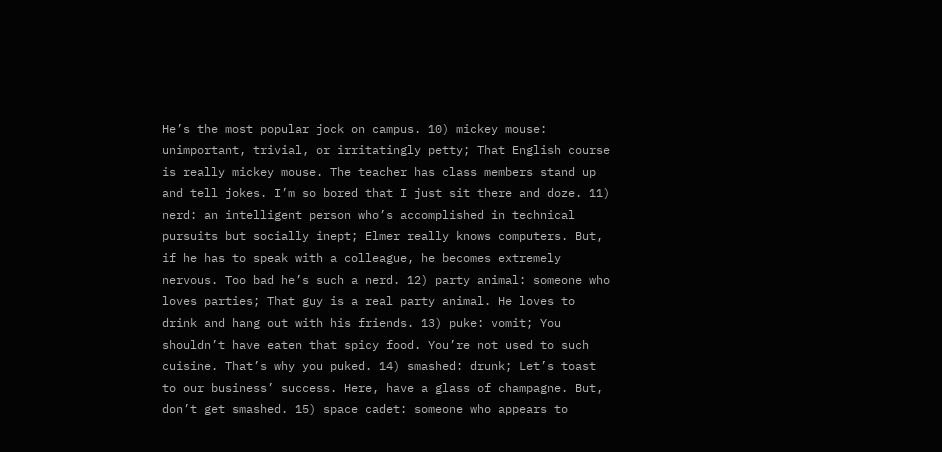He’s the most popular jock on campus. 10) mickey mouse: unimportant, trivial, or irritatingly petty; That English course is really mickey mouse. The teacher has class members stand up and tell jokes. I’m so bored that I just sit there and doze. 11) nerd: an intelligent person who’s accomplished in technical pursuits but socially inept; Elmer really knows computers. But, if he has to speak with a colleague, he becomes extremely nervous. Too bad he’s such a nerd. 12) party animal: someone who loves parties; That guy is a real party animal. He loves to drink and hang out with his friends. 13) puke: vomit; You shouldn’t have eaten that spicy food. You’re not used to such cuisine. That’s why you puked. 14) smashed: drunk; Let’s toast to our business’ success. Here, have a glass of champagne. But, don’t get smashed. 15) space cadet: someone who appears to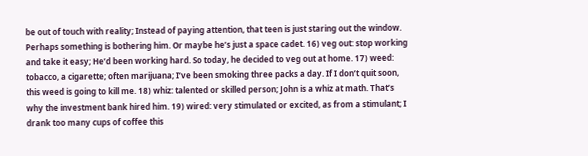be out of touch with reality; Instead of paying attention, that teen is just staring out the window. Perhaps something is bothering him. Or maybe he’s just a space cadet. 16) veg out: stop working and take it easy; He’d been working hard. So today, he decided to veg out at home. 17) weed: tobacco, a cigarette; often marijuana; I’ve been smoking three packs a day. If I don’t quit soon, this weed is going to kill me. 18) whiz: talented or skilled person; John is a whiz at math. That’s why the investment bank hired him. 19) wired: very stimulated or excited, as from a stimulant; I drank too many cups of coffee this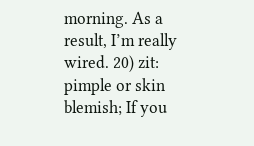morning. As a result, I’m really wired. 20) zit: pimple or skin blemish; If you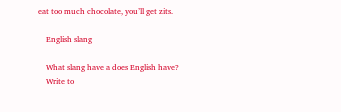eat too much chocolate, you’ll get zits.

    English slang

    What slang have a does English have?
    Write to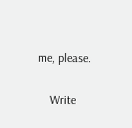me, please.

    Write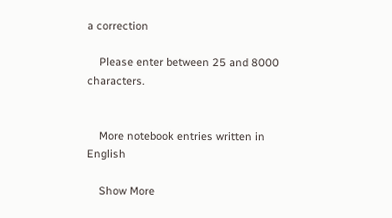a correction

    Please enter between 25 and 8000 characters.


    More notebook entries written in English

    Show More